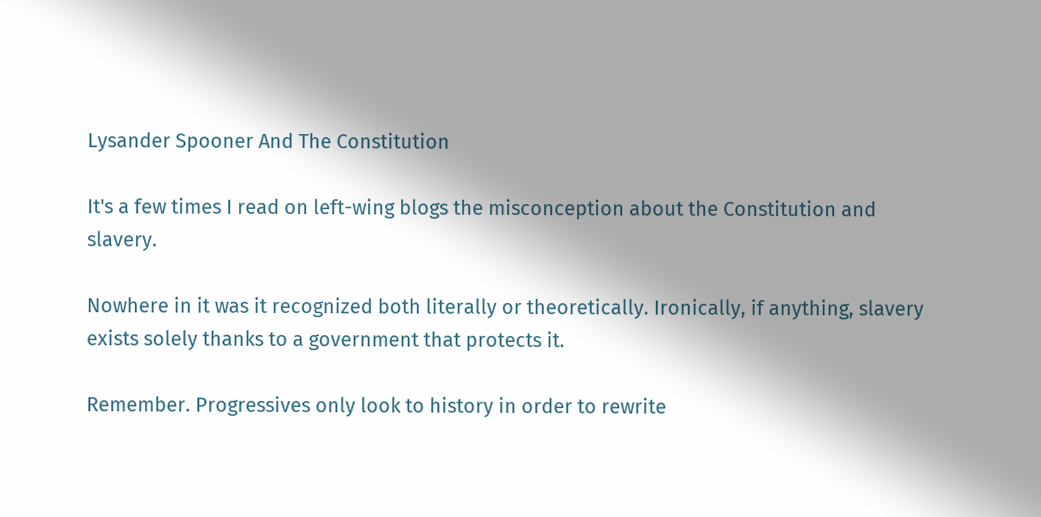Lysander Spooner And The Constitution

It's a few times I read on left-wing blogs the misconception about the Constitution and slavery.

Nowhere in it was it recognized both literally or theoretically. Ironically, if anything, slavery exists solely thanks to a government that protects it.

Remember. Progressives only look to history in order to rewrite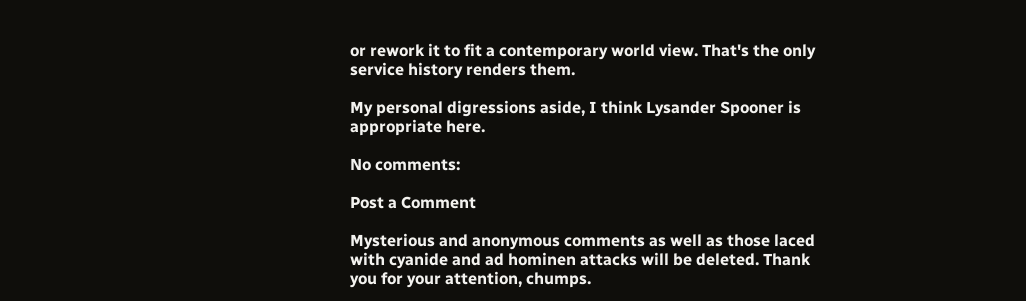or rework it to fit a contemporary world view. That's the only service history renders them.

My personal digressions aside, I think Lysander Spooner is appropriate here.

No comments:

Post a Comment

Mysterious and anonymous comments as well as those laced with cyanide and ad hominen attacks will be deleted. Thank you for your attention, chumps.